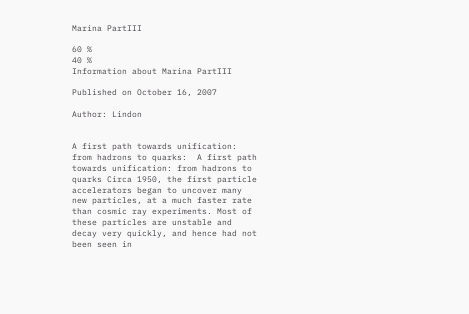Marina PartIII

60 %
40 %
Information about Marina PartIII

Published on October 16, 2007

Author: Lindon


A first path towards unification: from hadrons to quarks:  A first path towards unification: from hadrons to quarks Circa 1950, the first particle accelerators began to uncover many new particles, at a much faster rate than cosmic ray experiments. Most of these particles are unstable and decay very quickly, and hence had not been seen in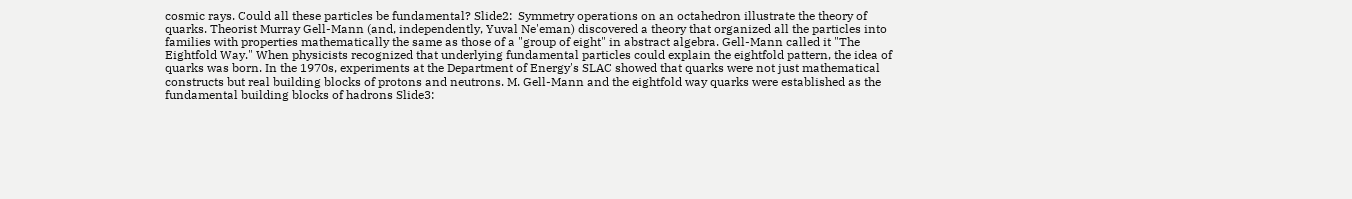cosmic rays. Could all these particles be fundamental? Slide2:  Symmetry operations on an octahedron illustrate the theory of quarks. Theorist Murray Gell-Mann (and, independently, Yuval Ne'eman) discovered a theory that organized all the particles into families with properties mathematically the same as those of a "group of eight" in abstract algebra. Gell-Mann called it "The Eightfold Way." When physicists recognized that underlying fundamental particles could explain the eightfold pattern, the idea of quarks was born. In the 1970s, experiments at the Department of Energy's SLAC showed that quarks were not just mathematical constructs but real building blocks of protons and neutrons. M. Gell-Mann and the eightfold way quarks were established as the fundamental building blocks of hadrons Slide3: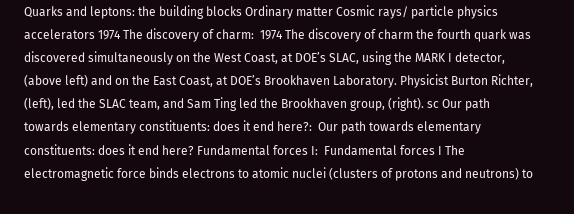Quarks and leptons: the building blocks Ordinary matter Cosmic rays/ particle physics accelerators 1974 The discovery of charm:  1974 The discovery of charm the fourth quark was discovered simultaneously on the West Coast, at DOE’s SLAC, using the MARK I detector, (above left) and on the East Coast, at DOE’s Brookhaven Laboratory. Physicist Burton Richter, (left), led the SLAC team, and Sam Ting led the Brookhaven group, (right). sc Our path towards elementary constituents: does it end here?:  Our path towards elementary constituents: does it end here? Fundamental forces I:  Fundamental forces I The electromagnetic force binds electrons to atomic nuclei (clusters of protons and neutrons) to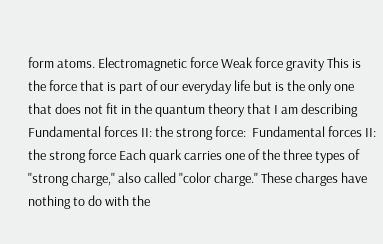form atoms. Electromagnetic force Weak force gravity This is the force that is part of our everyday life but is the only one that does not fit in the quantum theory that I am describing Fundamental forces II: the strong force:  Fundamental forces II: the strong force Each quark carries one of the three types of "strong charge," also called "color charge." These charges have nothing to do with the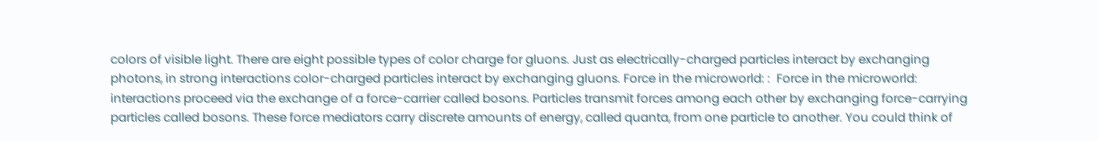colors of visible light. There are eight possible types of color charge for gluons. Just as electrically-charged particles interact by exchanging photons, in strong interactions color-charged particles interact by exchanging gluons. Force in the microworld: :  Force in the microworld: interactions proceed via the exchange of a force-carrier called bosons. Particles transmit forces among each other by exchanging force-carrying particles called bosons. These force mediators carry discrete amounts of energy, called quanta, from one particle to another. You could think of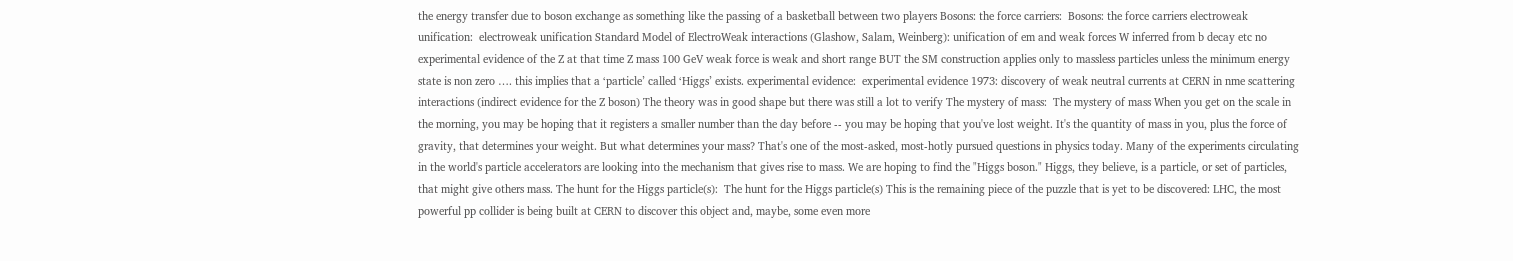the energy transfer due to boson exchange as something like the passing of a basketball between two players Bosons: the force carriers:  Bosons: the force carriers electroweak unification:  electroweak unification Standard Model of ElectroWeak interactions (Glashow, Salam, Weinberg): unification of em and weak forces W inferred from b decay etc no experimental evidence of the Z at that time Z mass 100 GeV weak force is weak and short range BUT the SM construction applies only to massless particles unless the minimum energy state is non zero …. this implies that a ‘particle’ called ‘Higgs’ exists. experimental evidence:  experimental evidence 1973: discovery of weak neutral currents at CERN in nme scattering interactions (indirect evidence for the Z boson) The theory was in good shape but there was still a lot to verify The mystery of mass:  The mystery of mass When you get on the scale in the morning, you may be hoping that it registers a smaller number than the day before -- you may be hoping that you've lost weight. It's the quantity of mass in you, plus the force of gravity, that determines your weight. But what determines your mass? That's one of the most-asked, most-hotly pursued questions in physics today. Many of the experiments circulating in the world's particle accelerators are looking into the mechanism that gives rise to mass. We are hoping to find the "Higgs boson." Higgs, they believe, is a particle, or set of particles, that might give others mass. The hunt for the Higgs particle(s):  The hunt for the Higgs particle(s) This is the remaining piece of the puzzle that is yet to be discovered: LHC, the most powerful pp collider is being built at CERN to discover this object and, maybe, some even more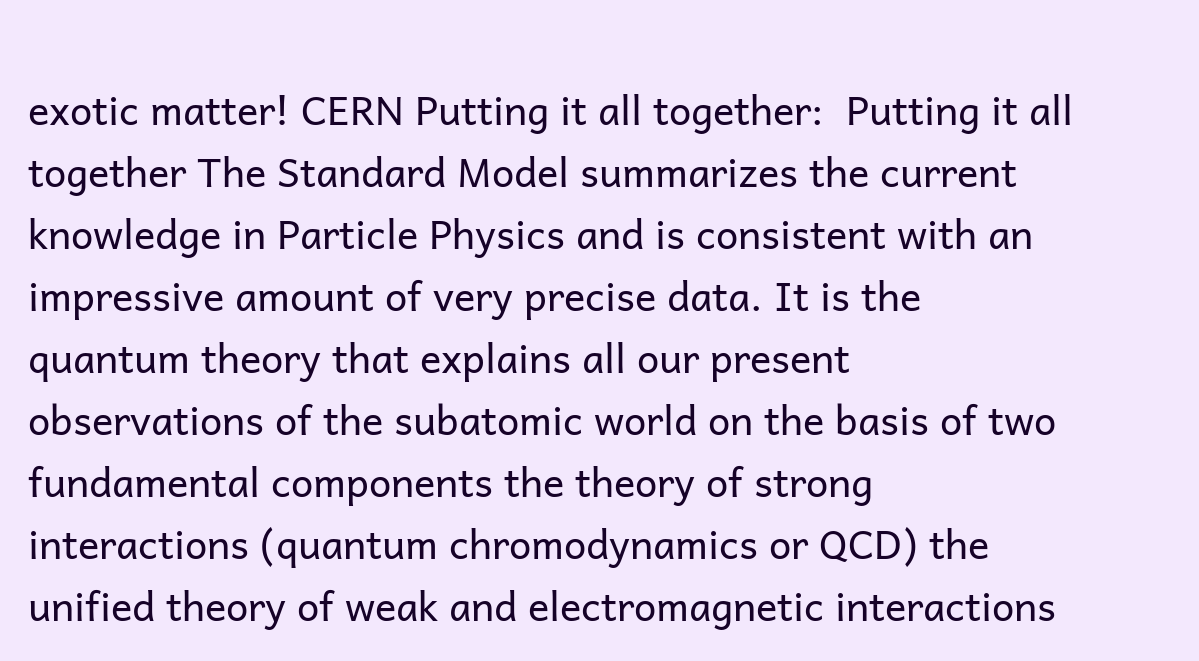exotic matter! CERN Putting it all together:  Putting it all together The Standard Model summarizes the current knowledge in Particle Physics and is consistent with an impressive amount of very precise data. It is the quantum theory that explains all our present observations of the subatomic world on the basis of two fundamental components the theory of strong interactions (quantum chromodynamics or QCD) the unified theory of weak and electromagnetic interactions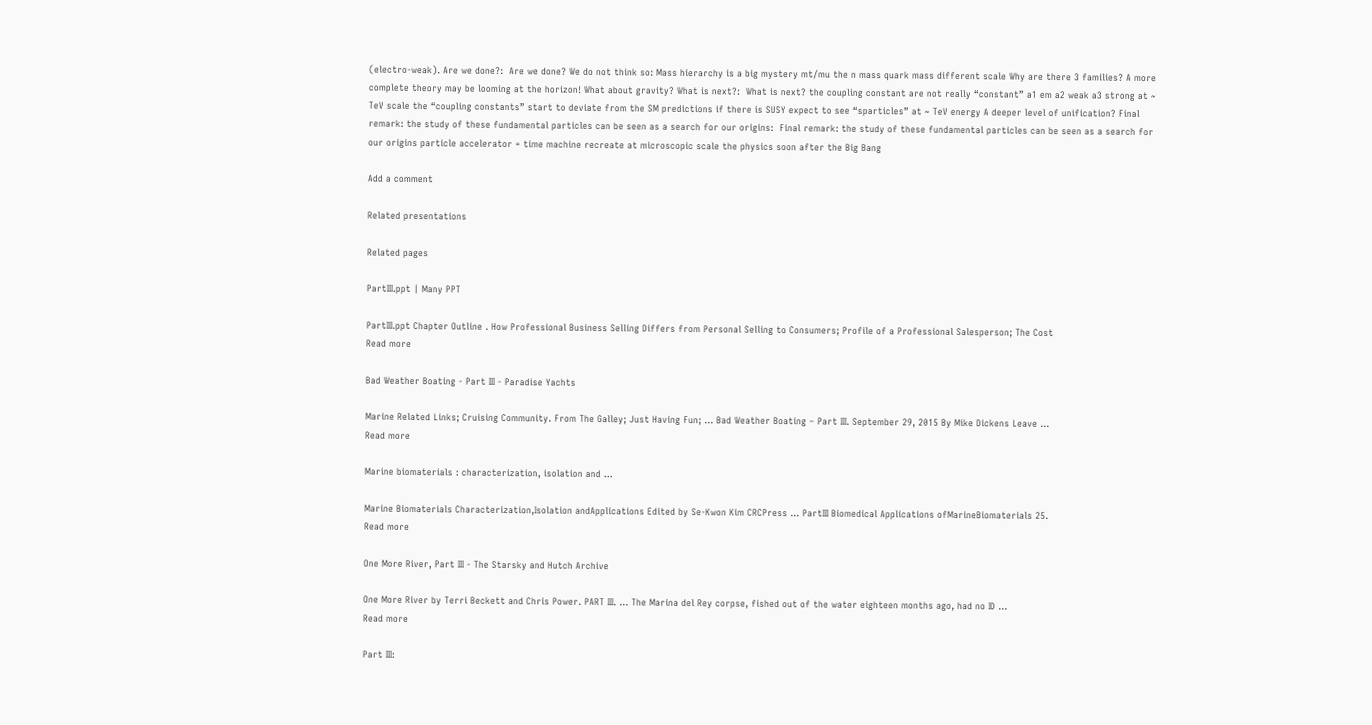(electro-weak). Are we done?:  Are we done? We do not think so: Mass hierarchy is a big mystery mt/mu the n mass quark mass different scale Why are there 3 families? A more complete theory may be looming at the horizon! What about gravity? What is next?:  What is next? the coupling constant are not really “constant” a1 em a2 weak a3 strong at ~ TeV scale the “coupling constants” start to deviate from the SM predictions if there is SUSY expect to see “sparticles” at ~ TeV energy A deeper level of unification? Final remark: the study of these fundamental particles can be seen as a search for our origins:  Final remark: the study of these fundamental particles can be seen as a search for our origins particle accelerator = time machine recreate at microscopic scale the physics soon after the Big Bang

Add a comment

Related presentations

Related pages

PartIII.ppt | Many PPT

PartIII.ppt Chapter Outline . How Professional Business Selling Differs from Personal Selling to Consumers; Profile of a Professional Salesperson; The Cost
Read more

Bad Weather Boating - Part III - Paradise Yachts

Marine Related Links; Cruising Community. From The Galley; Just Having Fun; ... Bad Weather Boating – Part III. September 29, 2015 By Mike Dickens Leave ...
Read more

Marine biomaterials : characterization, isolation and ...

Marine Biomaterials Characterization,Isolation andApplications Edited by Se-Kwon Kim CRCPress ... PartIII Biomedical Applications ofMarineBiomaterials 25.
Read more

One More River, Part III - The Starsky and Hutch Archive

One More River by Terri Beckett and Chris Power. PART III. ... The Marina del Rey corpse, fished out of the water eighteen months ago, had no ID ...
Read more

Part III: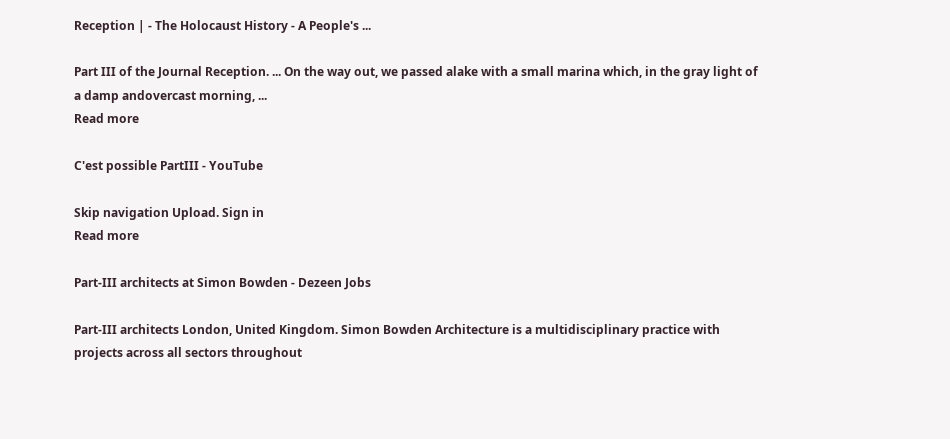Reception | - The Holocaust History - A People's ...

Part III of the Journal Reception. ... On the way out, we passed alake with a small marina which, in the gray light of a damp andovercast morning, ...
Read more

C'est possible PartIII - YouTube

Skip navigation Upload. Sign in
Read more

Part-III architects at Simon Bowden - Dezeen Jobs

Part-III architects London, United Kingdom. Simon Bowden Architecture is a multidisciplinary practice with projects across all sectors throughout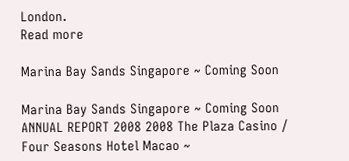London.
Read more

Marina Bay Sands Singapore ~ Coming Soon

Marina Bay Sands Singapore ~ Coming Soon ANNUAL REPORT 2008 2008 The Plaza Casino / Four Seasons Hotel Macao ~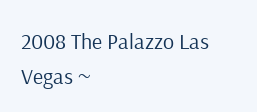2008 The Palazzo Las Vegas ~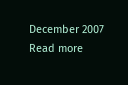December 2007
Read more